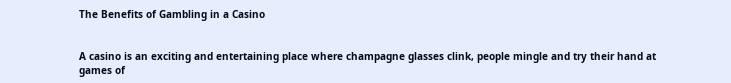The Benefits of Gambling in a Casino


A casino is an exciting and entertaining place where champagne glasses clink, people mingle and try their hand at games of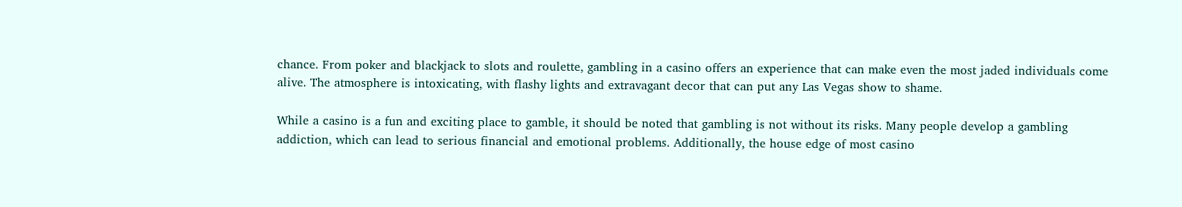chance. From poker and blackjack to slots and roulette, gambling in a casino offers an experience that can make even the most jaded individuals come alive. The atmosphere is intoxicating, with flashy lights and extravagant decor that can put any Las Vegas show to shame.

While a casino is a fun and exciting place to gamble, it should be noted that gambling is not without its risks. Many people develop a gambling addiction, which can lead to serious financial and emotional problems. Additionally, the house edge of most casino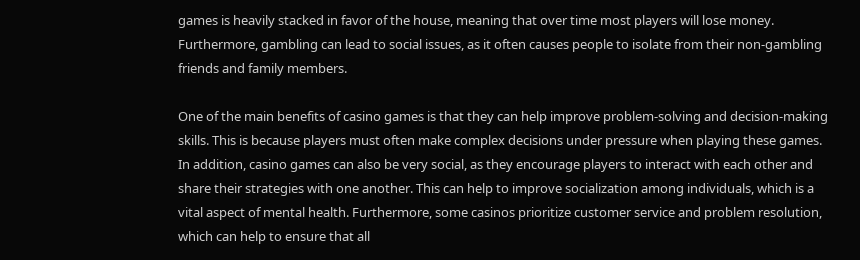games is heavily stacked in favor of the house, meaning that over time most players will lose money. Furthermore, gambling can lead to social issues, as it often causes people to isolate from their non-gambling friends and family members.

One of the main benefits of casino games is that they can help improve problem-solving and decision-making skills. This is because players must often make complex decisions under pressure when playing these games. In addition, casino games can also be very social, as they encourage players to interact with each other and share their strategies with one another. This can help to improve socialization among individuals, which is a vital aspect of mental health. Furthermore, some casinos prioritize customer service and problem resolution, which can help to ensure that all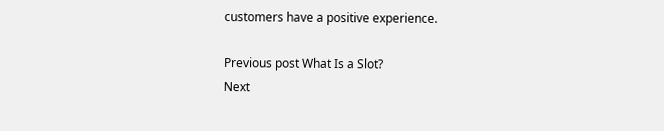customers have a positive experience.

Previous post What Is a Slot?
Next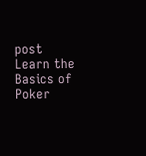post Learn the Basics of Poker